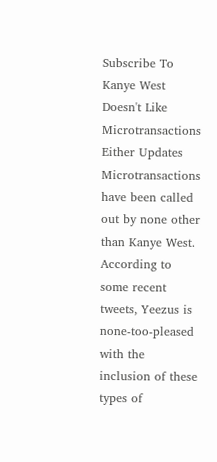Subscribe To Kanye West Doesn't Like Microtransactions Either Updates
Microtransactions have been called out by none other than Kanye West. According to some recent tweets, Yeezus is none-too-pleased with the inclusion of these types of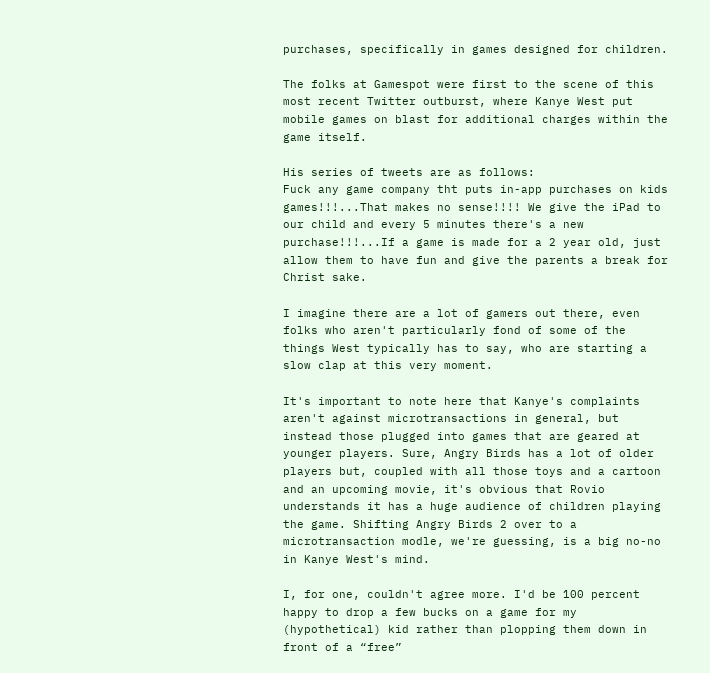purchases, specifically in games designed for children.

The folks at Gamespot were first to the scene of this most recent Twitter outburst, where Kanye West put mobile games on blast for additional charges within the game itself.

His series of tweets are as follows:
Fuck any game company tht puts in-app purchases on kids games!!!...That makes no sense!!!! We give the iPad to our child and every 5 minutes there's a new purchase!!!...If a game is made for a 2 year old, just allow them to have fun and give the parents a break for Christ sake.

I imagine there are a lot of gamers out there, even folks who aren't particularly fond of some of the things West typically has to say, who are starting a slow clap at this very moment.

It's important to note here that Kanye's complaints aren't against microtransactions in general, but instead those plugged into games that are geared at younger players. Sure, Angry Birds has a lot of older players but, coupled with all those toys and a cartoon and an upcoming movie, it's obvious that Rovio understands it has a huge audience of children playing the game. Shifting Angry Birds 2 over to a microtransaction modle, we're guessing, is a big no-no in Kanye West's mind.

I, for one, couldn't agree more. I'd be 100 percent happy to drop a few bucks on a game for my (hypothetical) kid rather than plopping them down in front of a “free”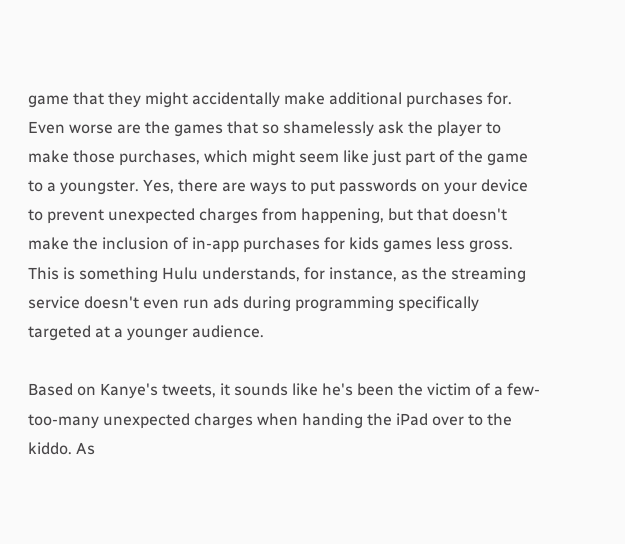game that they might accidentally make additional purchases for. Even worse are the games that so shamelessly ask the player to make those purchases, which might seem like just part of the game to a youngster. Yes, there are ways to put passwords on your device to prevent unexpected charges from happening, but that doesn't make the inclusion of in-app purchases for kids games less gross. This is something Hulu understands, for instance, as the streaming service doesn't even run ads during programming specifically targeted at a younger audience.

Based on Kanye's tweets, it sounds like he's been the victim of a few-too-many unexpected charges when handing the iPad over to the kiddo. As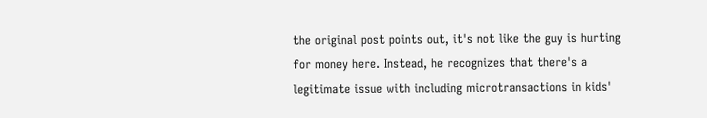the original post points out, it's not like the guy is hurting for money here. Instead, he recognizes that there's a legitimate issue with including microtransactions in kids'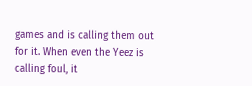games and is calling them out for it. When even the Yeez is calling foul, it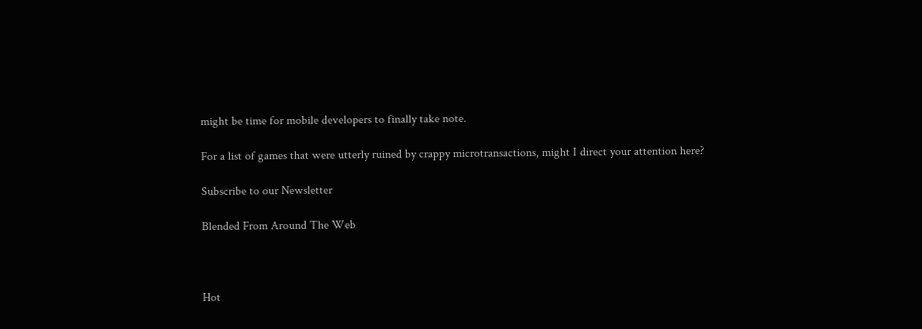might be time for mobile developers to finally take note.

For a list of games that were utterly ruined by crappy microtransactions, might I direct your attention here?

Subscribe to our Newsletter

Blended From Around The Web



Hot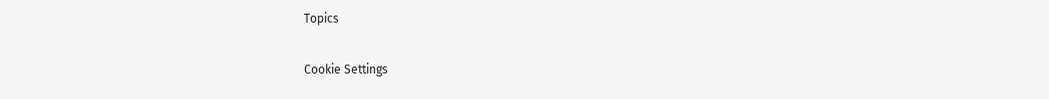Topics

Cookie Settings